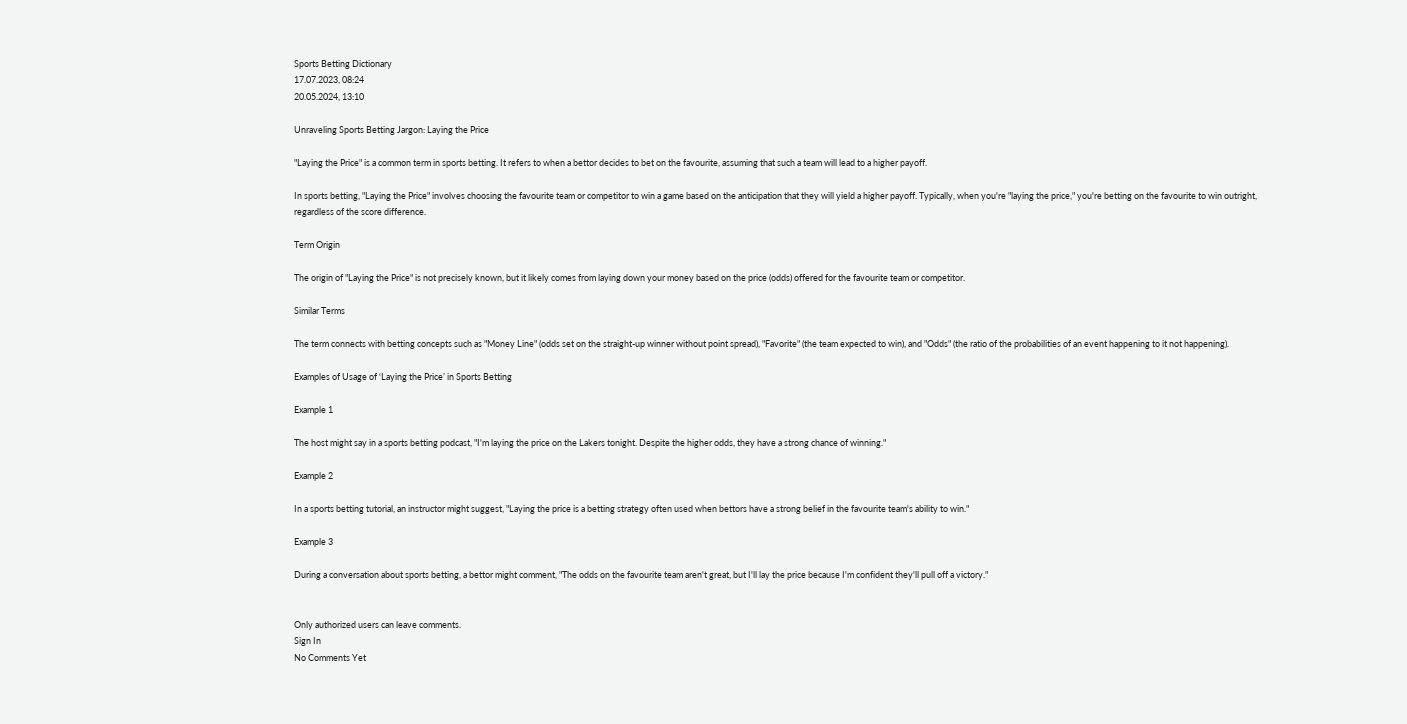Sports Betting Dictionary
17.07.2023, 08:24
20.05.2024, 13:10

Unraveling Sports Betting Jargon: Laying the Price

"Laying the Price" is a common term in sports betting. It refers to when a bettor decides to bet on the favourite, assuming that such a team will lead to a higher payoff.

In sports betting, "Laying the Price" involves choosing the favourite team or competitor to win a game based on the anticipation that they will yield a higher payoff. Typically, when you're "laying the price," you're betting on the favourite to win outright, regardless of the score difference.

Term Origin

The origin of "Laying the Price" is not precisely known, but it likely comes from laying down your money based on the price (odds) offered for the favourite team or competitor.

Similar Terms

The term connects with betting concepts such as "Money Line" (odds set on the straight-up winner without point spread), "Favorite" (the team expected to win), and "Odds" (the ratio of the probabilities of an event happening to it not happening).

Examples of Usage of ‘Laying the Price’ in Sports Betting

Example 1

The host might say in a sports betting podcast, "I'm laying the price on the Lakers tonight. Despite the higher odds, they have a strong chance of winning."

Example 2

In a sports betting tutorial, an instructor might suggest, "Laying the price is a betting strategy often used when bettors have a strong belief in the favourite team's ability to win."

Example 3

During a conversation about sports betting, a bettor might comment, "The odds on the favourite team aren't great, but I'll lay the price because I'm confident they'll pull off a victory."


Only authorized users can leave comments.
Sign In
No Comments Yet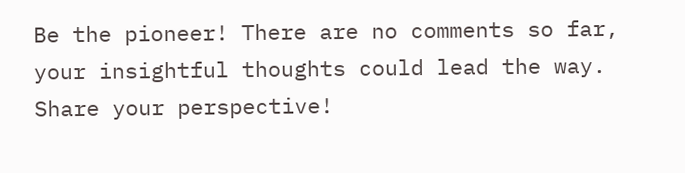Be the pioneer! There are no comments so far, your insightful thoughts could lead the way. Share your perspective!